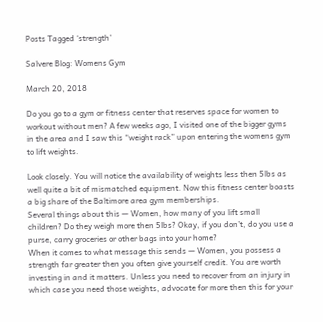Posts Tagged ‘strength’

Salvere Blog: Womens Gym

March 20, 2018

Do you go to a gym or fitness center that reserves space for women to workout without men? A few weeks ago, I visited one of the bigger gyms in the area and I saw this “weight rack” upon entering the womens gym to lift weights.

Look closely. You will notice the availability of weights less then 5lbs as well quite a bit of mismatched equipment. Now this fitness center boasts a big share of the Baltimore area gym memberships.
Several things about this — Women, how many of you lift small children? Do they weigh more then 5lbs? Okay, if you don’t, do you use a purse, carry groceries or other bags into your home?
When it comes to what message this sends — Women, you possess a strength far greater then you often give yourself credit. You are worth investing in and it matters. Unless you need to recover from an injury in which case you need those weights, advocate for more then this for your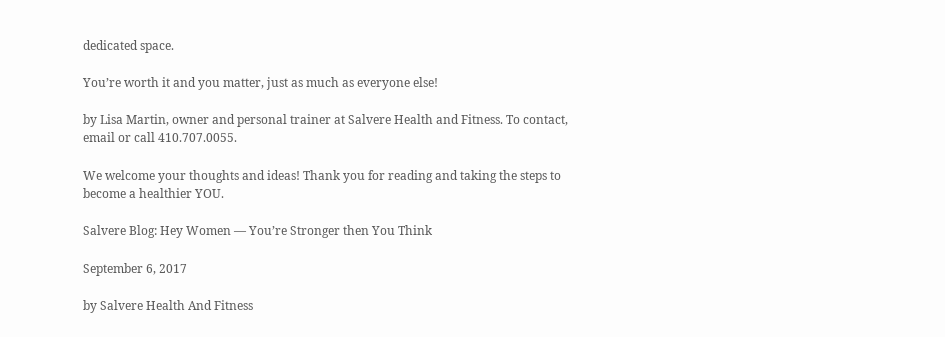dedicated space.

You’re worth it and you matter, just as much as everyone else!

by Lisa Martin, owner and personal trainer at Salvere Health and Fitness. To contact, email or call 410.707.0055.

We welcome your thoughts and ideas! Thank you for reading and taking the steps to become a healthier YOU.

Salvere Blog: Hey Women — You’re Stronger then You Think

September 6, 2017

by Salvere Health And Fitness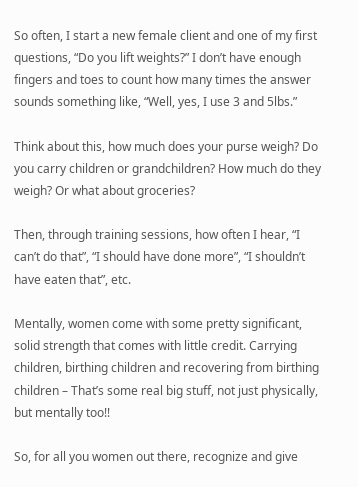So often, I start a new female client and one of my first questions, “Do you lift weights?” I don’t have enough fingers and toes to count how many times the answer sounds something like, “Well, yes, I use 3 and 5lbs.”

Think about this, how much does your purse weigh? Do you carry children or grandchildren? How much do they weigh? Or what about groceries?

Then, through training sessions, how often I hear, “I can’t do that”, “I should have done more”, “I shouldn’t have eaten that”, etc.

Mentally, women come with some pretty significant, solid strength that comes with little credit. Carrying children, birthing children and recovering from birthing children – That’s some real big stuff, not just physically, but mentally too!!

So, for all you women out there, recognize and give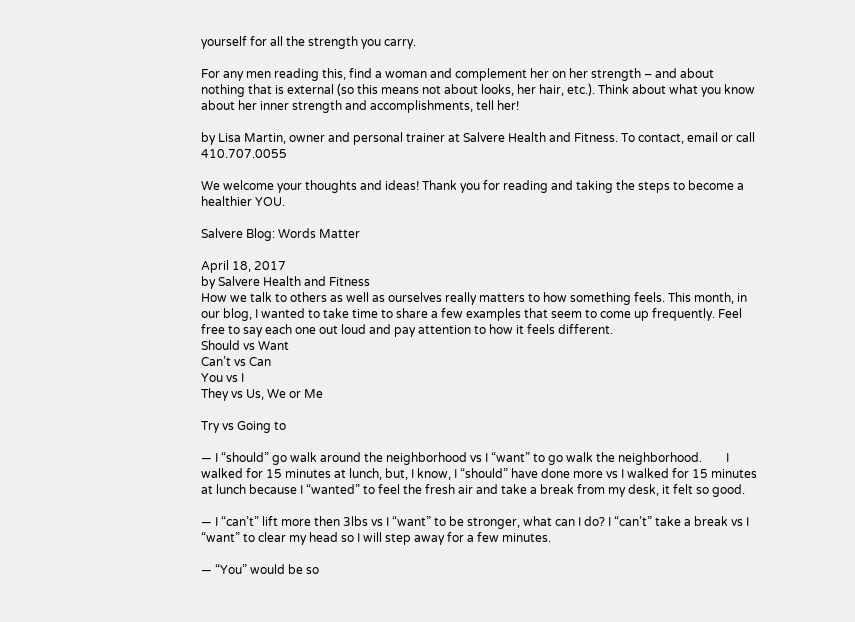yourself for all the strength you carry.

For any men reading this, find a woman and complement her on her strength – and about nothing that is external (so this means not about looks, her hair, etc.). Think about what you know about her inner strength and accomplishments, tell her!

by Lisa Martin, owner and personal trainer at Salvere Health and Fitness. To contact, email or call 410.707.0055

We welcome your thoughts and ideas! Thank you for reading and taking the steps to become a healthier YOU.

Salvere Blog: Words Matter

April 18, 2017
by Salvere Health and Fitness
How we talk to others as well as ourselves really matters to how something feels. This month, in our blog, I wanted to take time to share a few examples that seem to come up frequently. Feel free to say each one out loud and pay attention to how it feels different.
Should vs Want
Can’t vs Can
You vs I
They vs Us, We or Me

Try vs Going to

— I “should” go walk around the neighborhood vs I “want” to go walk the neighborhood.        I walked for 15 minutes at lunch, but, I know, I “should” have done more vs I walked for 15 minutes at lunch because I “wanted” to feel the fresh air and take a break from my desk, it felt so good.

— I “can’t” lift more then 3lbs vs I “want” to be stronger, what can I do? I “can’t” take a break vs I “want” to clear my head so I will step away for a few minutes.

— “You” would be so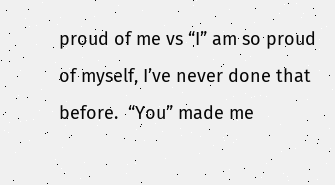proud of me vs “I” am so proud of myself, I’ve never done that before.  “You” made me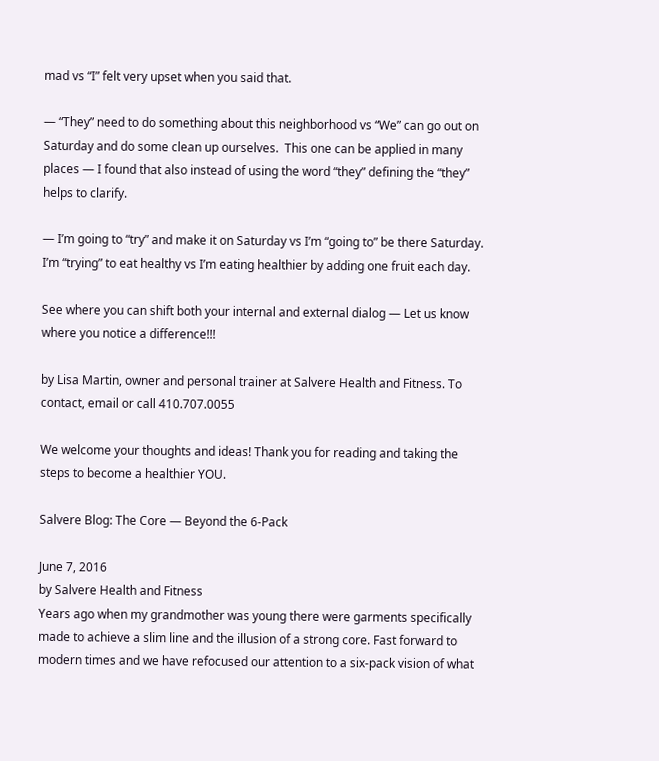mad vs “I” felt very upset when you said that.

— “They” need to do something about this neighborhood vs “We” can go out on Saturday and do some clean up ourselves.  This one can be applied in many places — I found that also instead of using the word “they” defining the “they” helps to clarify.

— I’m going to “try” and make it on Saturday vs I’m “going to” be there Saturday.    I’m “trying” to eat healthy vs I’m eating healthier by adding one fruit each day.

See where you can shift both your internal and external dialog — Let us know where you notice a difference!!!

by Lisa Martin, owner and personal trainer at Salvere Health and Fitness. To contact, email or call 410.707.0055

We welcome your thoughts and ideas! Thank you for reading and taking the steps to become a healthier YOU.

Salvere Blog: The Core — Beyond the 6-Pack

June 7, 2016
by Salvere Health and Fitness
Years ago when my grandmother was young there were garments specifically made to achieve a slim line and the illusion of a strong core. Fast forward to modern times and we have refocused our attention to a six-pack vision of what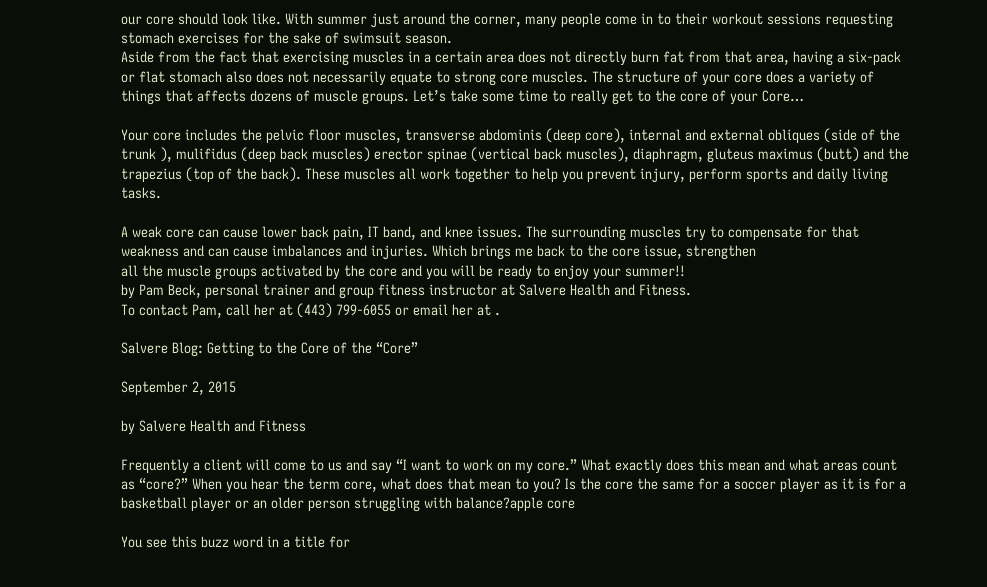our core should look like. With summer just around the corner, many people come in to their workout sessions requesting stomach exercises for the sake of swimsuit season.
Aside from the fact that exercising muscles in a certain area does not directly burn fat from that area, having a six-pack or flat stomach also does not necessarily equate to strong core muscles. The structure of your core does a variety of things that affects dozens of muscle groups. Let’s take some time to really get to the core of your Core…

Your core includes the pelvic floor muscles, transverse abdominis (deep core), internal and external obliques (side of the trunk ), mulifidus (deep back muscles) erector spinae (vertical back muscles), diaphragm, gluteus maximus (butt) and the trapezius (top of the back). These muscles all work together to help you prevent injury, perform sports and daily living tasks.

A weak core can cause lower back pain, IT band, and knee issues. The surrounding muscles try to compensate for that weakness and can cause imbalances and injuries. Which brings me back to the core issue, strengthen
all the muscle groups activated by the core and you will be ready to enjoy your summer!!
by Pam Beck, personal trainer and group fitness instructor at Salvere Health and Fitness.
To contact Pam, call her at (443) 799-6055 or email her at .

Salvere Blog: Getting to the Core of the “Core”

September 2, 2015

by Salvere Health and Fitness

Frequently a client will come to us and say “I want to work on my core.” What exactly does this mean and what areas count as “core?” When you hear the term core, what does that mean to you? Is the core the same for a soccer player as it is for a basketball player or an older person struggling with balance?apple core

You see this buzz word in a title for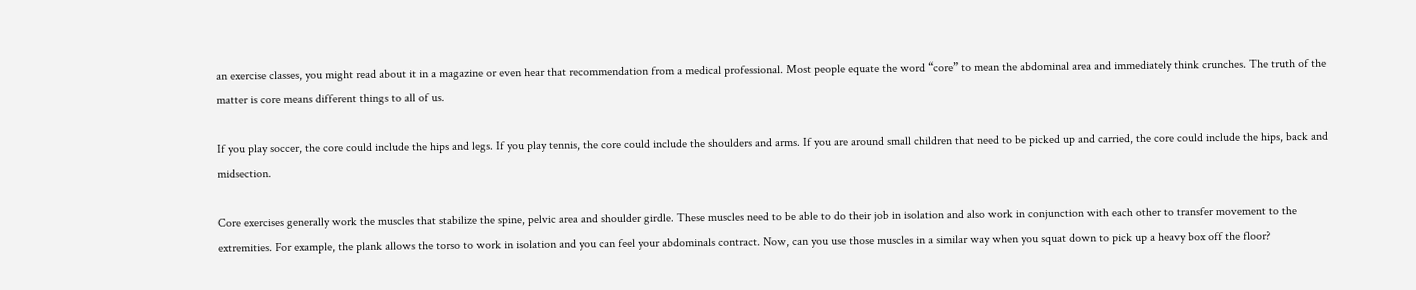an exercise classes, you might read about it in a magazine or even hear that recommendation from a medical professional. Most people equate the word “core” to mean the abdominal area and immediately think crunches. The truth of the matter is core means different things to all of us.

If you play soccer, the core could include the hips and legs. If you play tennis, the core could include the shoulders and arms. If you are around small children that need to be picked up and carried, the core could include the hips, back and midsection.

Core exercises generally work the muscles that stabilize the spine, pelvic area and shoulder girdle. These muscles need to be able to do their job in isolation and also work in conjunction with each other to transfer movement to the extremities. For example, the plank allows the torso to work in isolation and you can feel your abdominals contract. Now, can you use those muscles in a similar way when you squat down to pick up a heavy box off the floor?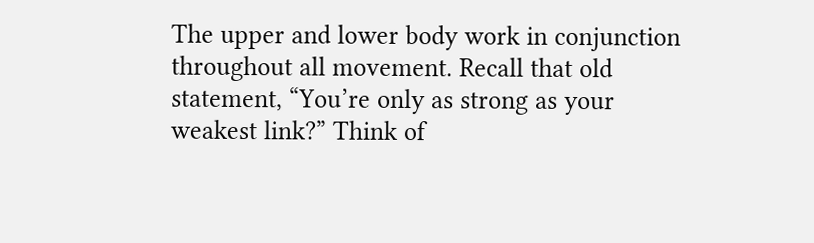The upper and lower body work in conjunction throughout all movement. Recall that old statement, “You’re only as strong as your weakest link?” Think of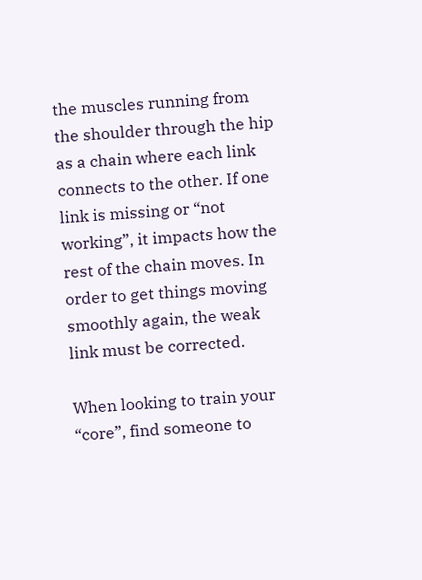the muscles running from the shoulder through the hip as a chain where each link connects to the other. If one link is missing or “not working”, it impacts how the rest of the chain moves. In order to get things moving smoothly again, the weak link must be corrected.

When looking to train your “core”, find someone to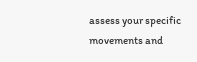assess your specific movements and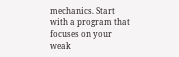mechanics. Start with a program that focuses on your weak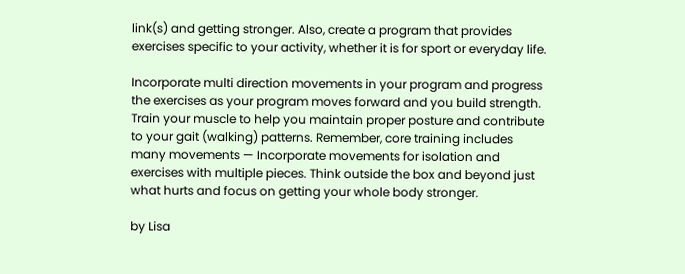link(s) and getting stronger. Also, create a program that provides exercises specific to your activity, whether it is for sport or everyday life.

Incorporate multi direction movements in your program and progress the exercises as your program moves forward and you build strength. Train your muscle to help you maintain proper posture and contribute to your gait (walking) patterns. Remember, core training includes many movements — Incorporate movements for isolation and exercises with multiple pieces. Think outside the box and beyond just what hurts and focus on getting your whole body stronger.

by Lisa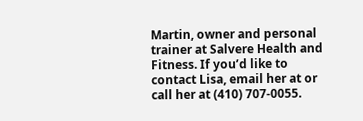Martin, owner and personal trainer at Salvere Health and Fitness. If you’d like to contact Lisa, email her at or call her at (410) 707-0055.